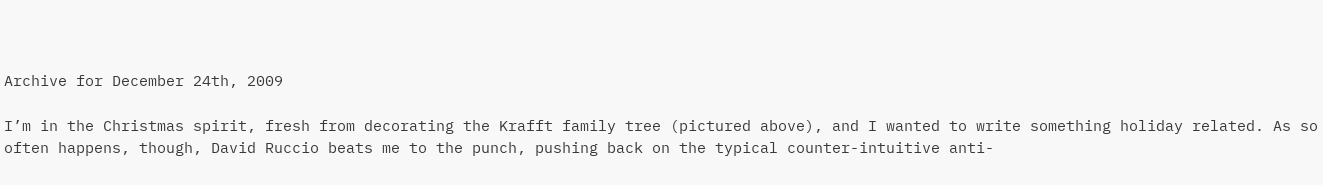Archive for December 24th, 2009

I’m in the Christmas spirit, fresh from decorating the Krafft family tree (pictured above), and I wanted to write something holiday related. As so often happens, though, David Ruccio beats me to the punch, pushing back on the typical counter-intuitive anti-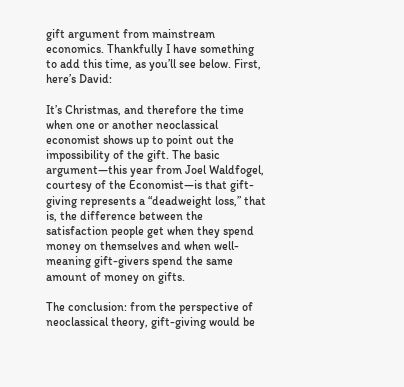gift argument from mainstream economics. Thankfully I have something to add this time, as you’ll see below. First, here’s David:

It’s Christmas, and therefore the time when one or another neoclassical economist shows up to point out the impossibility of the gift. The basic argument—this year from Joel Waldfogel, courtesy of the Economist—is that gift-giving represents a “deadweight loss,” that is, the difference between the satisfaction people get when they spend money on themselves and when well-meaning gift-givers spend the same amount of money on gifts.

The conclusion: from the perspective of neoclassical theory, gift-giving would be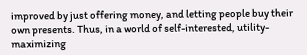improved by just offering money, and letting people buy their own presents. Thus, in a world of self-interested, utility-maximizing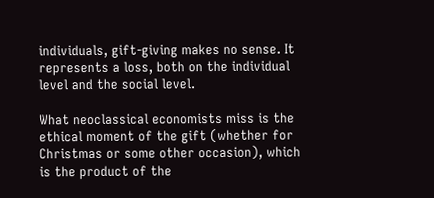individuals, gift-giving makes no sense. It represents a loss, both on the individual level and the social level.

What neoclassical economists miss is the ethical moment of the gift (whether for Christmas or some other occasion), which is the product of the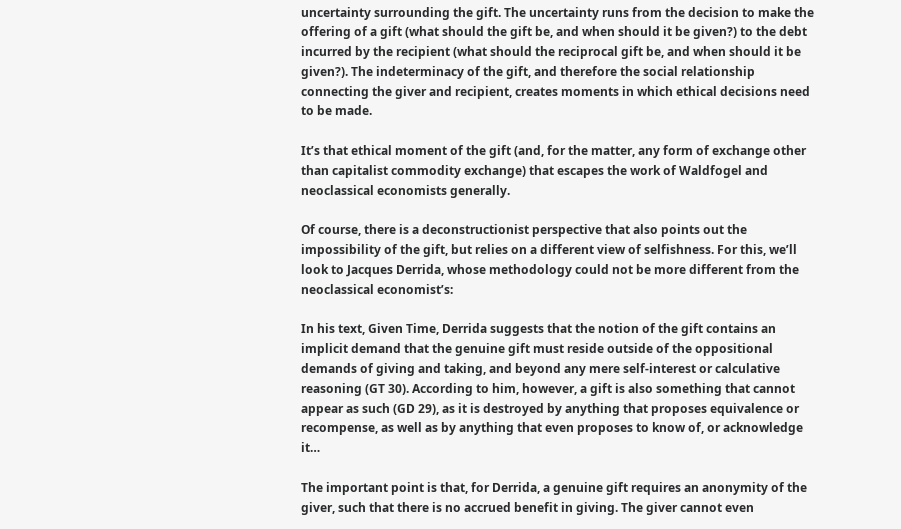uncertainty surrounding the gift. The uncertainty runs from the decision to make the offering of a gift (what should the gift be, and when should it be given?) to the debt incurred by the recipient (what should the reciprocal gift be, and when should it be given?). The indeterminacy of the gift, and therefore the social relationship connecting the giver and recipient, creates moments in which ethical decisions need to be made.

It’s that ethical moment of the gift (and, for the matter, any form of exchange other than capitalist commodity exchange) that escapes the work of Waldfogel and neoclassical economists generally.

Of course, there is a deconstructionist perspective that also points out the impossibility of the gift, but relies on a different view of selfishness. For this, we’ll look to Jacques Derrida, whose methodology could not be more different from the neoclassical economist’s:

In his text, Given Time, Derrida suggests that the notion of the gift contains an implicit demand that the genuine gift must reside outside of the oppositional demands of giving and taking, and beyond any mere self-interest or calculative reasoning (GT 30). According to him, however, a gift is also something that cannot appear as such (GD 29), as it is destroyed by anything that proposes equivalence or recompense, as well as by anything that even proposes to know of, or acknowledge it…

The important point is that, for Derrida, a genuine gift requires an anonymity of the giver, such that there is no accrued benefit in giving. The giver cannot even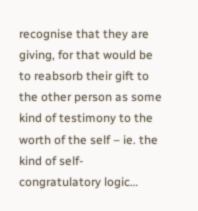recognise that they are giving, for that would be to reabsorb their gift to the other person as some kind of testimony to the worth of the self – ie. the kind of self-congratulatory logic…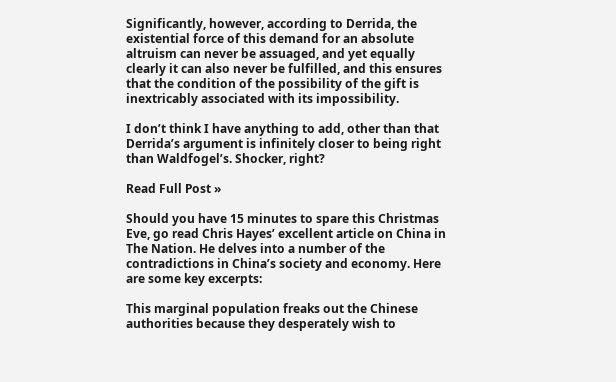Significantly, however, according to Derrida, the existential force of this demand for an absolute altruism can never be assuaged, and yet equally clearly it can also never be fulfilled, and this ensures that the condition of the possibility of the gift is inextricably associated with its impossibility.

I don’t think I have anything to add, other than that Derrida’s argument is infinitely closer to being right than Waldfogel’s. Shocker, right?

Read Full Post »

Should you have 15 minutes to spare this Christmas Eve, go read Chris Hayes’ excellent article on China in The Nation. He delves into a number of the contradictions in China’s society and economy. Here are some key excerpts:

This marginal population freaks out the Chinese authorities because they desperately wish to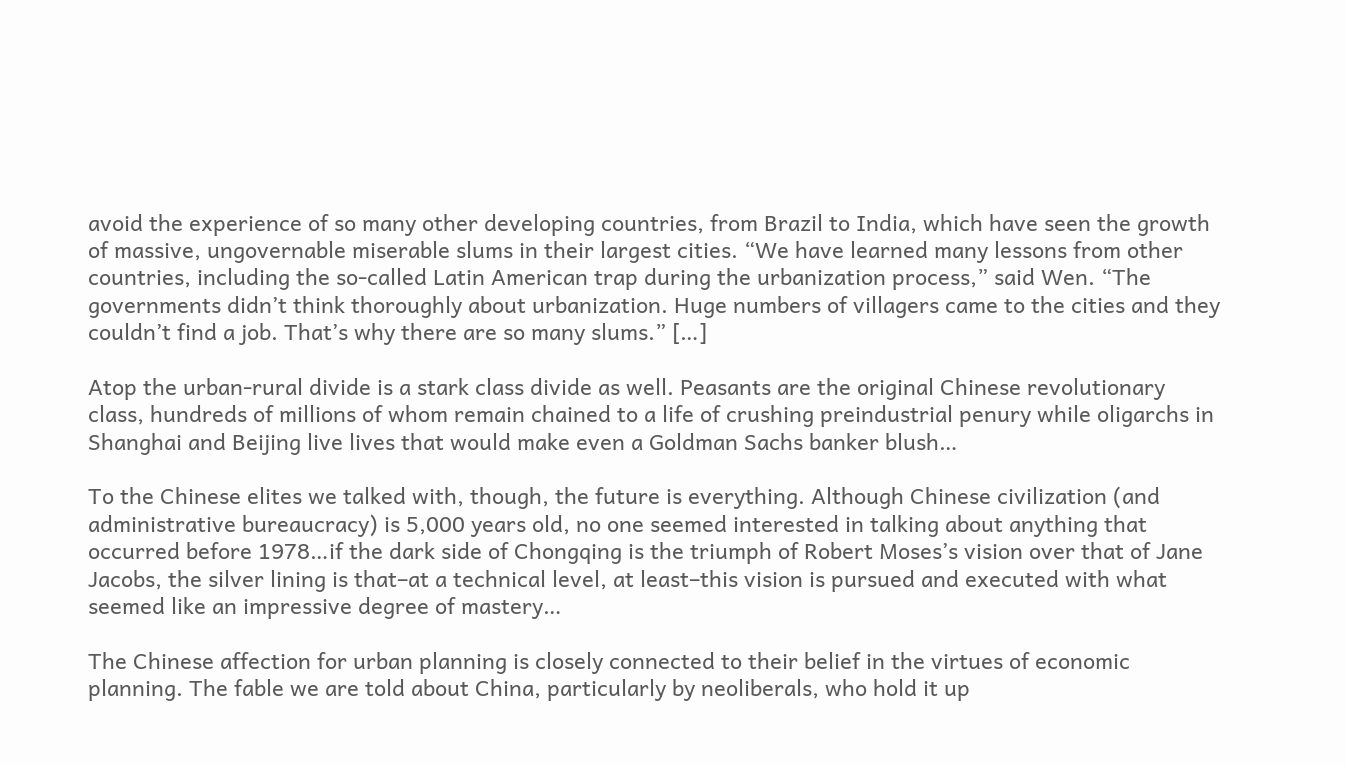avoid the experience of so many other developing countries, from Brazil to India, which have seen the growth of massive, ungovernable miserable slums in their largest cities. “We have learned many lessons from other countries, including the so-called Latin American trap during the urbanization process,” said Wen. “The governments didn’t think thoroughly about urbanization. Huge numbers of villagers came to the cities and they couldn’t find a job. That’s why there are so many slums.” […]

Atop the urban-rural divide is a stark class divide as well. Peasants are the original Chinese revolutionary class, hundreds of millions of whom remain chained to a life of crushing preindustrial penury while oligarchs in Shanghai and Beijing live lives that would make even a Goldman Sachs banker blush…

To the Chinese elites we talked with, though, the future is everything. Although Chinese civilization (and administrative bureaucracy) is 5,000 years old, no one seemed interested in talking about anything that occurred before 1978…if the dark side of Chongqing is the triumph of Robert Moses’s vision over that of Jane Jacobs, the silver lining is that–at a technical level, at least–this vision is pursued and executed with what seemed like an impressive degree of mastery…

The Chinese affection for urban planning is closely connected to their belief in the virtues of economic planning. The fable we are told about China, particularly by neoliberals, who hold it up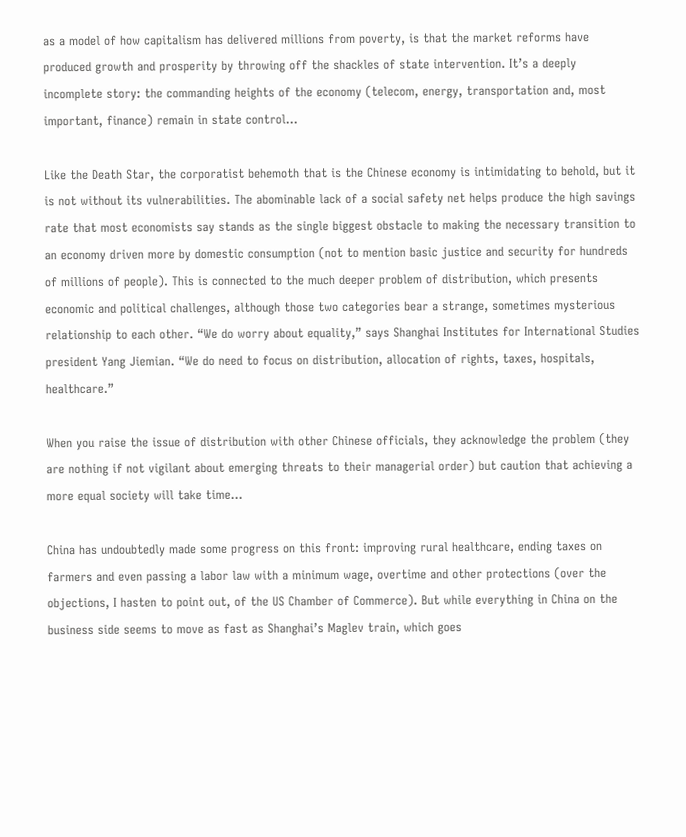as a model of how capitalism has delivered millions from poverty, is that the market reforms have produced growth and prosperity by throwing off the shackles of state intervention. It’s a deeply incomplete story: the commanding heights of the economy (telecom, energy, transportation and, most important, finance) remain in state control…

Like the Death Star, the corporatist behemoth that is the Chinese economy is intimidating to behold, but it is not without its vulnerabilities. The abominable lack of a social safety net helps produce the high savings rate that most economists say stands as the single biggest obstacle to making the necessary transition to an economy driven more by domestic consumption (not to mention basic justice and security for hundreds of millions of people). This is connected to the much deeper problem of distribution, which presents economic and political challenges, although those two categories bear a strange, sometimes mysterious relationship to each other. “We do worry about equality,” says Shanghai Institutes for International Studies president Yang Jiemian. “We do need to focus on distribution, allocation of rights, taxes, hospitals, healthcare.”

When you raise the issue of distribution with other Chinese officials, they acknowledge the problem (they are nothing if not vigilant about emerging threats to their managerial order) but caution that achieving a more equal society will take time…

China has undoubtedly made some progress on this front: improving rural healthcare, ending taxes on farmers and even passing a labor law with a minimum wage, overtime and other protections (over the objections, I hasten to point out, of the US Chamber of Commerce). But while everything in China on the business side seems to move as fast as Shanghai’s Maglev train, which goes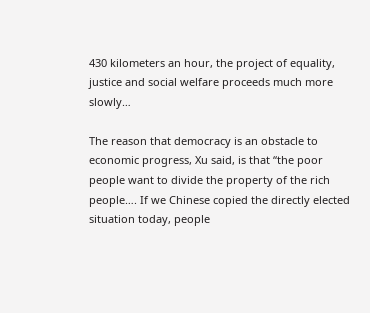430 kilometers an hour, the project of equality, justice and social welfare proceeds much more slowly…

The reason that democracy is an obstacle to economic progress, Xu said, is that “the poor people want to divide the property of the rich people…. If we Chinese copied the directly elected situation today, people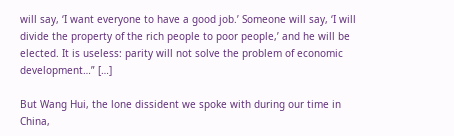will say, ‘I want everyone to have a good job.’ Someone will say, ‘I will divide the property of the rich people to poor people,’ and he will be elected. It is useless: parity will not solve the problem of economic development…” […]

But Wang Hui, the lone dissident we spoke with during our time in China,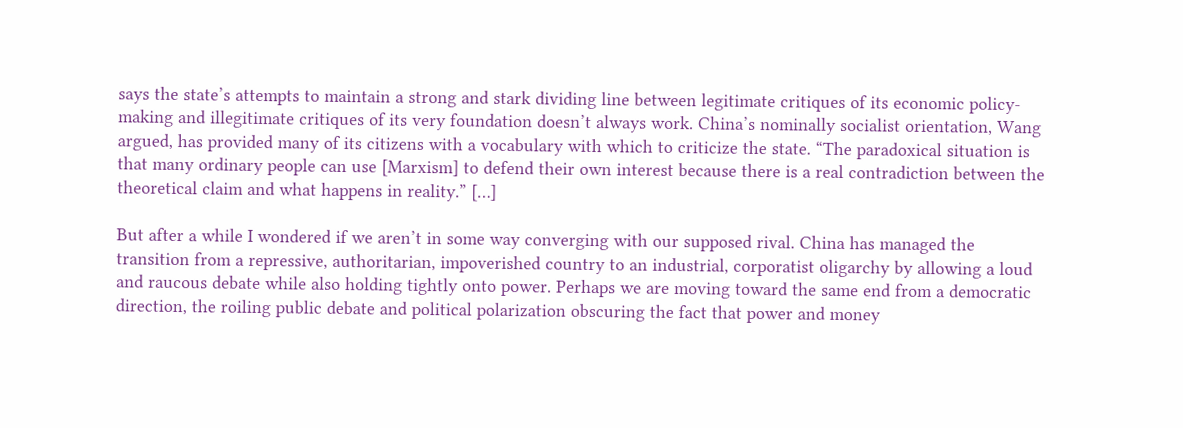says the state’s attempts to maintain a strong and stark dividing line between legitimate critiques of its economic policy-making and illegitimate critiques of its very foundation doesn’t always work. China’s nominally socialist orientation, Wang argued, has provided many of its citizens with a vocabulary with which to criticize the state. “The paradoxical situation is that many ordinary people can use [Marxism] to defend their own interest because there is a real contradiction between the theoretical claim and what happens in reality.” […]

But after a while I wondered if we aren’t in some way converging with our supposed rival. China has managed the transition from a repressive, authoritarian, impoverished country to an industrial, corporatist oligarchy by allowing a loud and raucous debate while also holding tightly onto power. Perhaps we are moving toward the same end from a democratic direction, the roiling public debate and political polarization obscuring the fact that power and money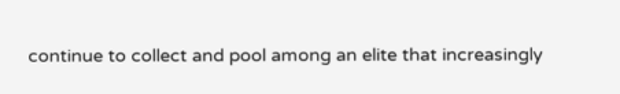continue to collect and pool among an elite that increasingly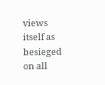views itself as besieged on all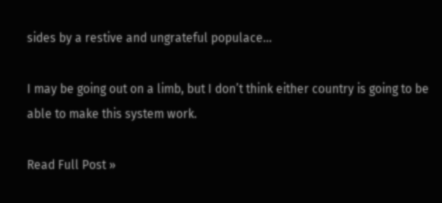sides by a restive and ungrateful populace…

I may be going out on a limb, but I don’t think either country is going to be able to make this system work.

Read Full Post »